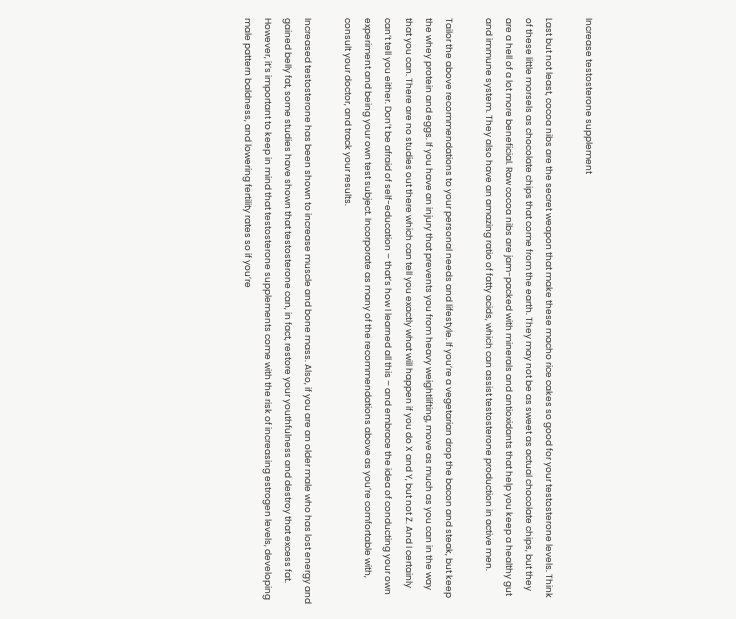Increase testosterone supplement

Last but not least, cocoa nibs are the secret weapon that make these macho rice cakes so good for your testosterone levels. Think of these little morsels as chocolate chips that come from the earth. They may not be as sweet as actual chocolate chips, but they are a hell of a lot more beneficial. Raw cocoa nibs are jam-packed with minerals and antioxidants that help you keep a healthy gut and immune system. They also have an amazing ratio of fatty acids, which can assist testosterone production in active men.

Tailor the above recommendations to your personal needs and lifestyle. If you’re a vegetarian drop the bacon and steak, but keep the whey protein and eggs. If you have an injury that prevents you from heavy weightlifting, move as much as you can in the way that you can. There are no studies out there which can tell you exactly what will happen if you do X and Y, but not Z. And I certainly can’t tell you either. Don’t be afraid of self-education – that’s how I learned all this – and embrace the idea of conducting your own experiment and being your own test subject. Incorporate as many of the recommendations above as you’re comfortable with, consult your doctor, and track your results.

Increased testosterone has been shown to increase muscle and bone mass. Also, if you are an older male who has lost energy and gained belly fat, some studies have shown that testosterone can, in fact, restore your youthfulness and destroy that excess fat. However, it’s important to keep in mind that testosterone supplements come with the risk of increasing estrogen levels, developing male pattern baldness, and lowering fertility rates so if you’re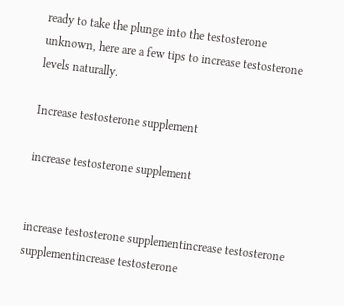ready to take the plunge into the testosterone unknown, here are a few tips to increase testosterone levels naturally.

Increase testosterone supplement

increase testosterone supplement


increase testosterone supplementincrease testosterone supplementincrease testosterone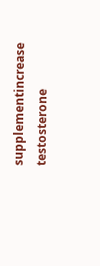supplementincrease testosterone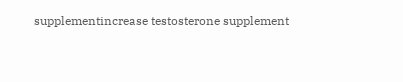supplementincrease testosterone supplement